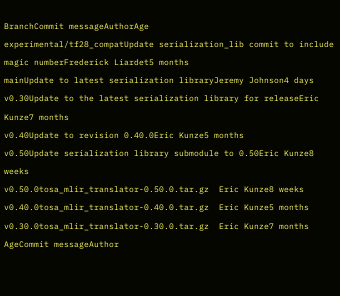BranchCommit messageAuthorAge
experimental/tf28_compatUpdate serialization_lib commit to include magic numberFrederick Liardet5 months
mainUpdate to latest serialization libraryJeremy Johnson4 days
v0.30Update to the latest serialization library for releaseEric Kunze7 months
v0.40Update to revision 0.40.0Eric Kunze5 months
v0.50Update serialization library submodule to 0.50Eric Kunze8 weeks
v0.50.0tosa_mlir_translator-0.50.0.tar.gz  Eric Kunze8 weeks
v0.40.0tosa_mlir_translator-0.40.0.tar.gz  Eric Kunze5 months
v0.30.0tosa_mlir_translator-0.30.0.tar.gz  Eric Kunze7 months
AgeCommit messageAuthor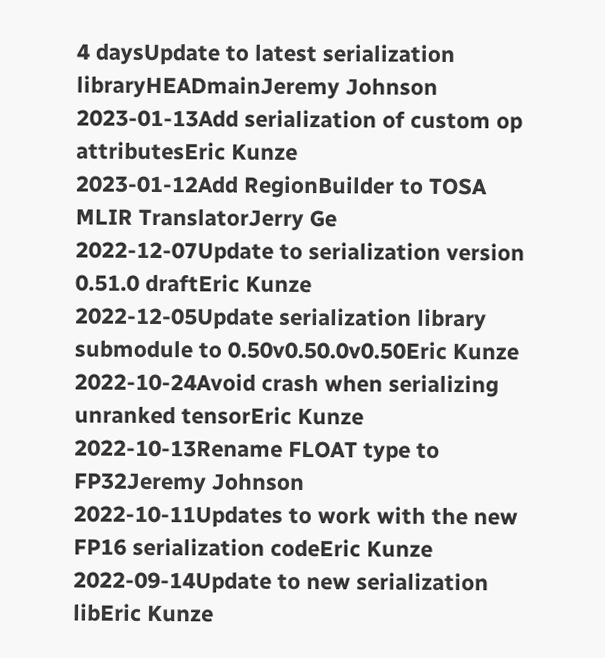4 daysUpdate to latest serialization libraryHEADmainJeremy Johnson
2023-01-13Add serialization of custom op attributesEric Kunze
2023-01-12Add RegionBuilder to TOSA MLIR TranslatorJerry Ge
2022-12-07Update to serialization version 0.51.0 draftEric Kunze
2022-12-05Update serialization library submodule to 0.50v0.50.0v0.50Eric Kunze
2022-10-24Avoid crash when serializing unranked tensorEric Kunze
2022-10-13Rename FLOAT type to FP32Jeremy Johnson
2022-10-11Updates to work with the new FP16 serialization codeEric Kunze
2022-09-14Update to new serialization libEric Kunze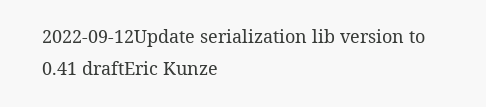2022-09-12Update serialization lib version to 0.41 draftEric Kunze